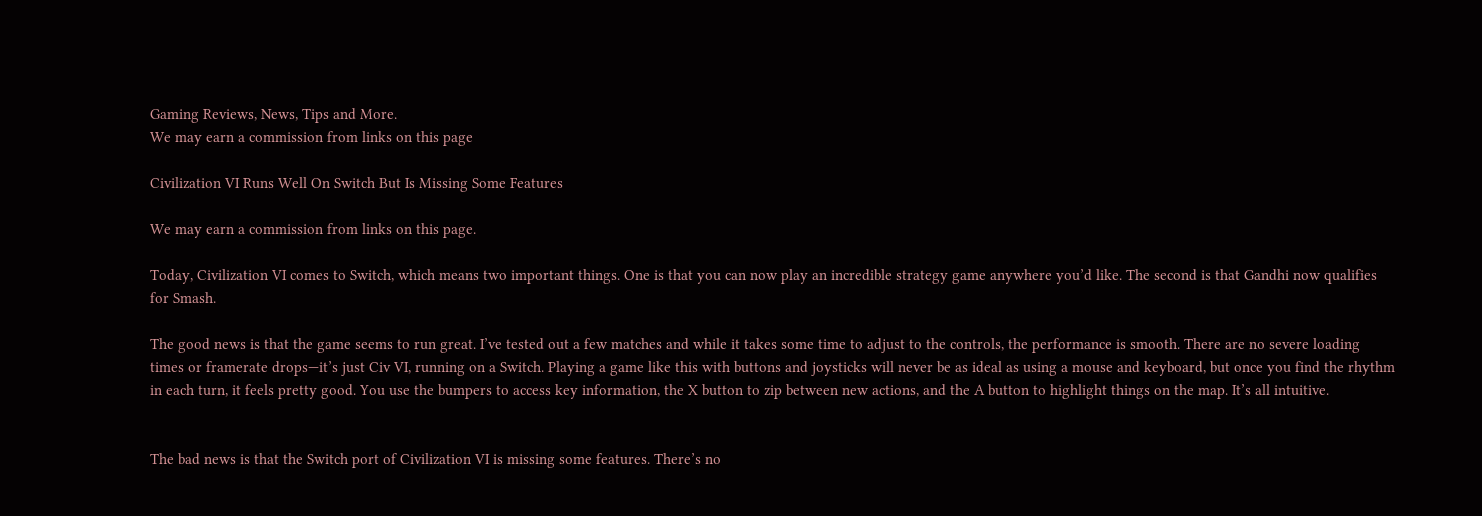Gaming Reviews, News, Tips and More.
We may earn a commission from links on this page

Civilization VI Runs Well On Switch But Is Missing Some Features

We may earn a commission from links on this page.

Today, Civilization VI comes to Switch, which means two important things. One is that you can now play an incredible strategy game anywhere you’d like. The second is that Gandhi now qualifies for Smash.

The good news is that the game seems to run great. I’ve tested out a few matches and while it takes some time to adjust to the controls, the performance is smooth. There are no severe loading times or framerate drops—it’s just Civ VI, running on a Switch. Playing a game like this with buttons and joysticks will never be as ideal as using a mouse and keyboard, but once you find the rhythm in each turn, it feels pretty good. You use the bumpers to access key information, the X button to zip between new actions, and the A button to highlight things on the map. It’s all intuitive.


The bad news is that the Switch port of Civilization VI is missing some features. There’s no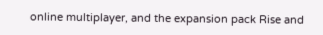online multiplayer, and the expansion pack Rise and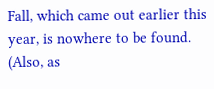Fall, which came out earlier this year, is nowhere to be found. (Also, as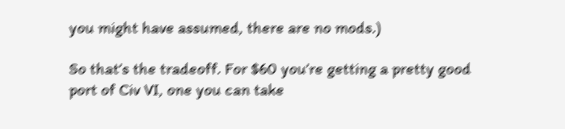you might have assumed, there are no mods.)

So that’s the tradeoff. For $60 you’re getting a pretty good port of Civ VI, one you can take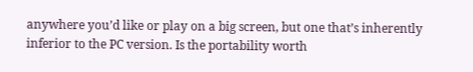anywhere you’d like or play on a big screen, but one that’s inherently inferior to the PC version. Is the portability worth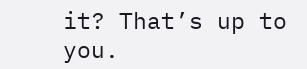it? That’s up to you.